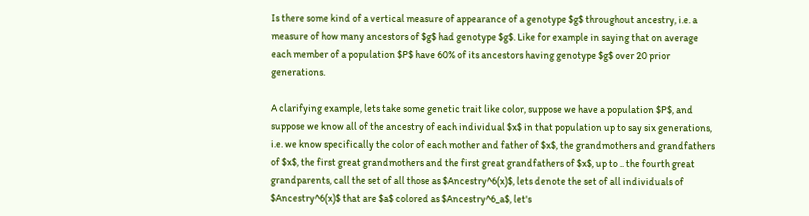Is there some kind of a vertical measure of appearance of a genotype $g$ throughout ancestry, i.e. a measure of how many ancestors of $g$ had genotype $g$. Like for example in saying that on average each member of a population $P$ have 60% of its ancestors having genotype $g$ over 20 prior generations.

A clarifying example, lets take some genetic trait like color, suppose we have a population $P$, and suppose we know all of the ancestry of each individual $x$ in that population up to say six generations, i.e. we know specifically the color of each mother and father of $x$, the grandmothers and grandfathers of $x$, the first great grandmothers and the first great grandfathers of $x$, up to .. the fourth great grandparents, call the set of all those as $Ancestry^6(x)$, lets denote the set of all individuals of $Ancestry^6(x)$ that are $a$ colored as $Ancestry^6_a$, let's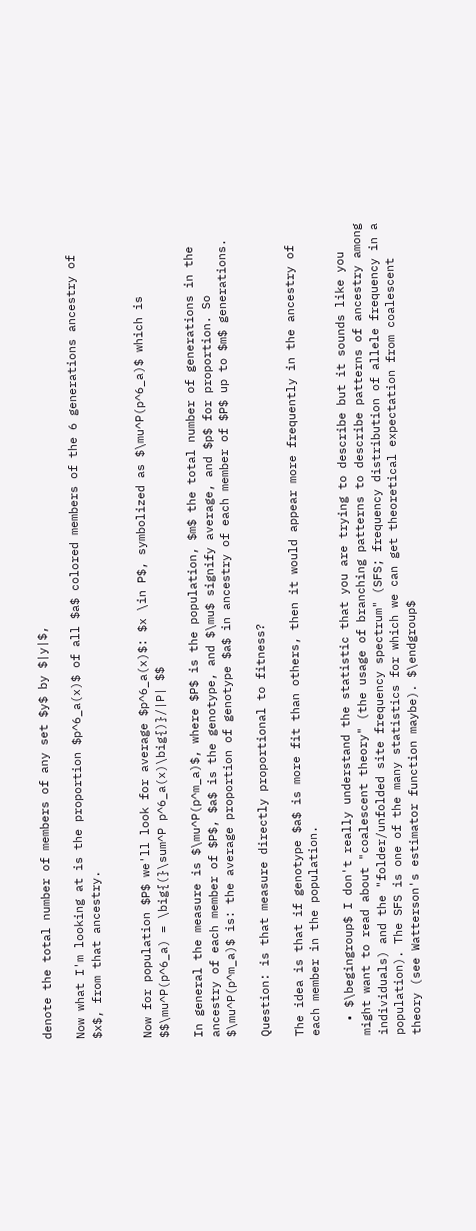denote the total number of members of any set $y$ by $|y|$,

Now what I'm looking at is the proportion $p^6_a(x)$ of all $a$ colored members of the 6 generations ancestry of $x$, from that ancestry.


Now for population $P$ we'll look for average $p^6_a(x)$: $x \in P$, symbolized as $\mu^P(p^6_a)$ which is $$\mu^P(p^6_a) = \big{(}\sum^P p^6_a(x)\big{)}/|P| $$

In general the measure is $\mu^P(p^m_a)$, where $P$ is the population, $m$ the total number of generations in the ancestry of each member of $P$, $a$ is the genotype, and $\mu$ signify average, and $p$ for proportion. So $\mu^P(p^m_a)$ is: the average proportion of genotype $a$ in ancestry of each member of $P$ up to $m$ generations.

Question: is that measure directly proportional to fitness?

The idea is that if genotype $a$ is more fit than others, then it would appear more frequently in the ancestry of each member in the population.

  • $\begingroup$ I don't really understand the statistic that you are trying to describe but it sounds like you might want to read about "coalescent theory" (the usage of branching patterns to describe patterns of ancestry among individuals) and the "folder/unfolded site frequency spectrum" (SFS; frequency distribution of allele frequency in a population). The SFS is one of the many statistics for which we can get theoretical expectation from coalescent theory (see Watterson's estimator function maybe). $\endgroup$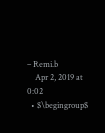– Remi.b
    Apr 2, 2019 at 0:02
  • $\begingroup$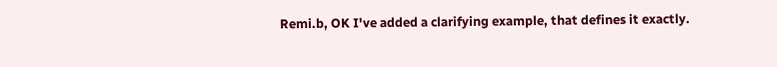Remi.b, OK I've added a clarifying example, that defines it exactly.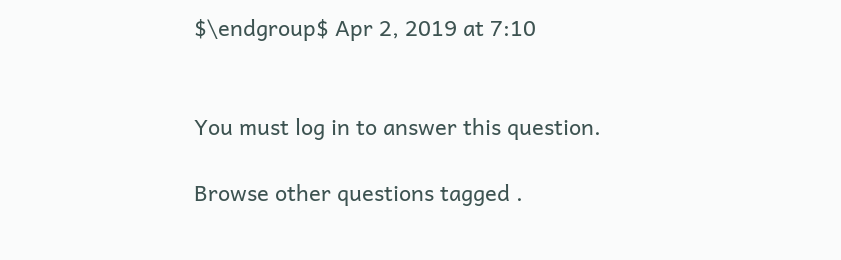$\endgroup$ Apr 2, 2019 at 7:10


You must log in to answer this question.

Browse other questions tagged .